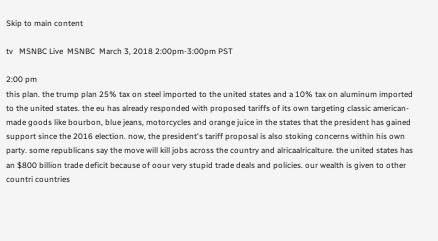Skip to main content

tv   MSNBC Live  MSNBC  March 3, 2018 2:00pm-3:00pm PST

2:00 pm
this plan. the trump plan 25% tax on steel imported to the united states and a 10% tax on aluminum imported to the united states. the eu has already responded with proposed tariffs of its own targeting classic american-made goods like bourbon, blue jeans, motorcycles and orange juice in the states that the president has gained support since the 2016 election. now, the president's tariff proposal is also stoking concerns within his own party. some republicans say the move will kill jobs across the country and alricaalricalture. the united states has an $800 billion trade deficit because of oour very stupid trade deals and policies. our wealth is given to other countri countries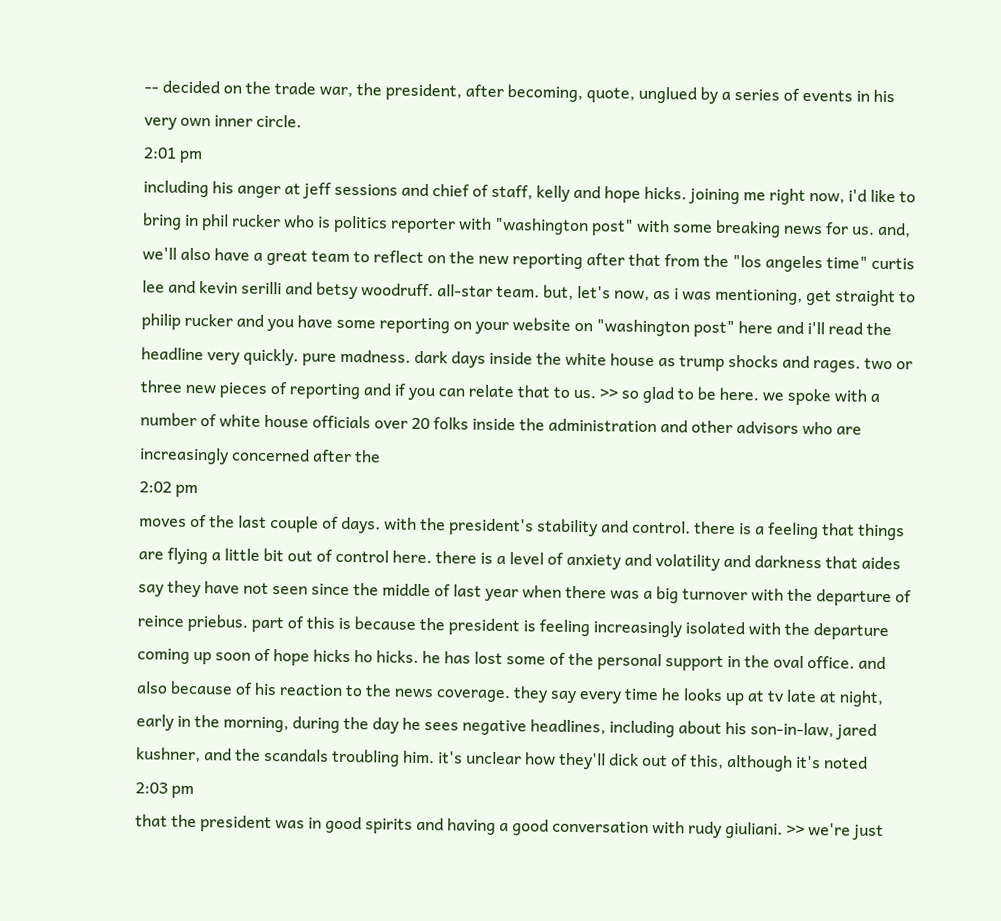-- decided on the trade war, the president, after becoming, quote, unglued by a series of events in his very own inner circle.
2:01 pm
including his anger at jeff sessions and chief of staff, kelly and hope hicks. joining me right now, i'd like to bring in phil rucker who is politics reporter with "washington post" with some breaking news for us. and, we'll also have a great team to reflect on the new reporting after that from the "los angeles time" curtis lee and kevin serilli and betsy woodruff. all-star team. but, let's now, as i was mentioning, get straight to philip rucker and you have some reporting on your website on "washington post" here and i'll read the headline very quickly. pure madness. dark days inside the white house as trump shocks and rages. two or three new pieces of reporting and if you can relate that to us. >> so glad to be here. we spoke with a number of white house officials over 20 folks inside the administration and other advisors who are increasingly concerned after the
2:02 pm
moves of the last couple of days. with the president's stability and control. there is a feeling that things are flying a little bit out of control here. there is a level of anxiety and volatility and darkness that aides say they have not seen since the middle of last year when there was a big turnover with the departure of reince priebus. part of this is because the president is feeling increasingly isolated with the departure coming up soon of hope hicks ho hicks. he has lost some of the personal support in the oval office. and also because of his reaction to the news coverage. they say every time he looks up at tv late at night, early in the morning, during the day he sees negative headlines, including about his son-in-law, jared kushner, and the scandals troubling him. it's unclear how they'll dick out of this, although it's noted
2:03 pm
that the president was in good spirits and having a good conversation with rudy giuliani. >> we're just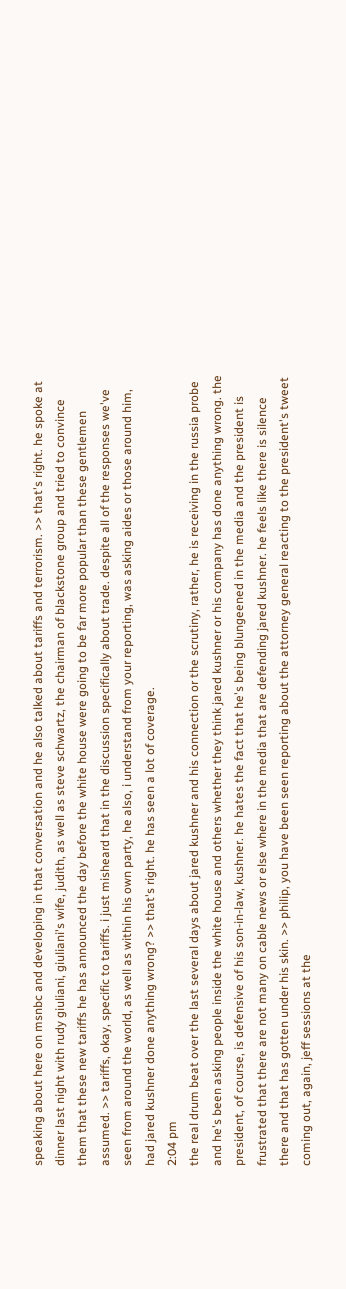speaking about here on msnbc and developing in that conversation and he also talked about tariffs and terrorism. >> that's right. he spoke at dinner last night with rudy giuliani, giuliani's wife, judith, as well as steve schwartz, the chairman of blackstone group and tried to convince them that these new tariffs he has announced the day before the white house were going to be far more popular than these gentlemen assumed. >> tariffs, okay, specific to tariffs. i just misheard that in the discussion specifically about trade. despite all of the responses we've seen from around the world, as well as within his own party, he also, i understand from your reporting, was asking aides or those around him, had jared kushner done anything wrong? >> that's right. he has seen a lot of coverage.
2:04 pm
the real drum beat over the last several days about jared kushner and his connection or the scrutiny, rather, he is receiving in the russia probe and he's been asking people inside the white house and others whether they think jared kushner or his company has done anything wrong. the president, of course, is defensive of his son-in-law, kushner. he hates the fact that he's being blungeened in the media and the president is frustrated that there are not many on cable news or else where in the media that are defending jared kushner. he feels like there is silence there and that has gotten under his skin. >> philip, you have been seen reporting about the attorney general reacting to the president's tweet coming out, again, jeff sessions at the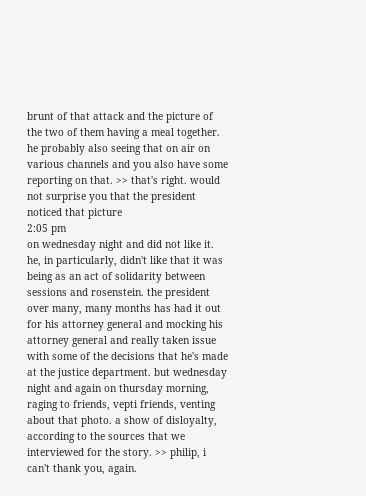brunt of that attack and the picture of the two of them having a meal together. he probably also seeing that on air on various channels and you also have some reporting on that. >> that's right. would not surprise you that the president noticed that picture
2:05 pm
on wednesday night and did not like it. he, in particularly, didn't like that it was being as an act of solidarity between sessions and rosenstein. the president over many, many months has had it out for his attorney general and mocking his attorney general and really taken issue with some of the decisions that he's made at the justice department. but wednesday night and again on thursday morning, raging to friends, vepti friends, venting about that photo. a show of disloyalty, according to the sources that we interviewed for the story. >> philip, i can't thank you, again.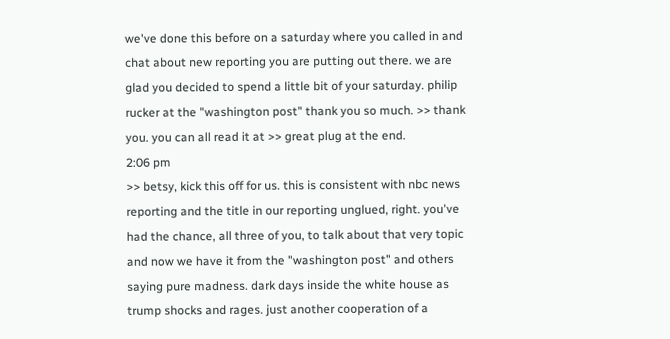we've done this before on a saturday where you called in and chat about new reporting you are putting out there. we are glad you decided to spend a little bit of your saturday. philip rucker at the "washington post" thank you so much. >> thank you. you can all read it at >> great plug at the end.
2:06 pm
>> betsy, kick this off for us. this is consistent with nbc news reporting and the title in our reporting unglued, right. you've had the chance, all three of you, to talk about that very topic and now we have it from the "washington post" and others saying pure madness. dark days inside the white house as trump shocks and rages. just another cooperation of a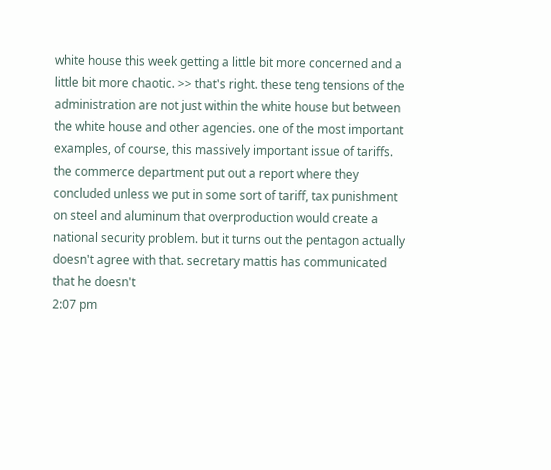white house this week getting a little bit more concerned and a little bit more chaotic. >> that's right. these teng tensions of the administration are not just within the white house but between the white house and other agencies. one of the most important examples, of course, this massively important issue of tariffs. the commerce department put out a report where they concluded unless we put in some sort of tariff, tax punishment on steel and aluminum that overproduction would create a national security problem. but it turns out the pentagon actually doesn't agree with that. secretary mattis has communicated that he doesn't
2:07 pm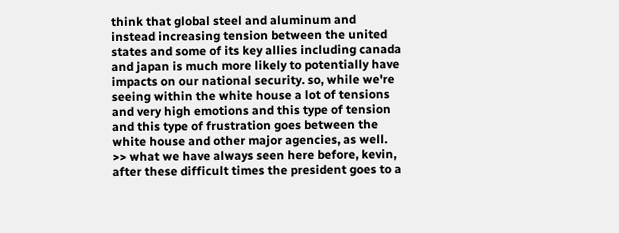think that global steel and aluminum and instead increasing tension between the united states and some of its key allies including canada and japan is much more likely to potentially have impacts on our national security. so, while we're seeing within the white house a lot of tensions and very high emotions and this type of tension and this type of frustration goes between the white house and other major agencies, as well. >> what we have always seen here before, kevin, after these difficult times the president goes to a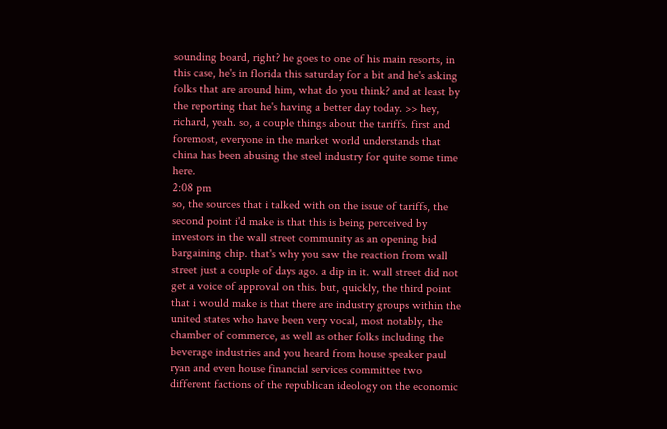sounding board, right? he goes to one of his main resorts, in this case, he's in florida this saturday for a bit and he's asking folks that are around him, what do you think? and at least by the reporting that he's having a better day today. >> hey, richard, yeah. so, a couple things about the tariffs. first and foremost, everyone in the market world understands that china has been abusing the steel industry for quite some time here.
2:08 pm
so, the sources that i talked with on the issue of tariffs, the second point i'd make is that this is being perceived by investors in the wall street community as an opening bid bargaining chip. that's why you saw the reaction from wall street just a couple of days ago. a dip in it. wall street did not get a voice of approval on this. but, quickly, the third point that i would make is that there are industry groups within the united states who have been very vocal, most notably, the chamber of commerce, as well as other folks including the beverage industries and you heard from house speaker paul ryan and even house financial services committee two different factions of the republican ideology on the economic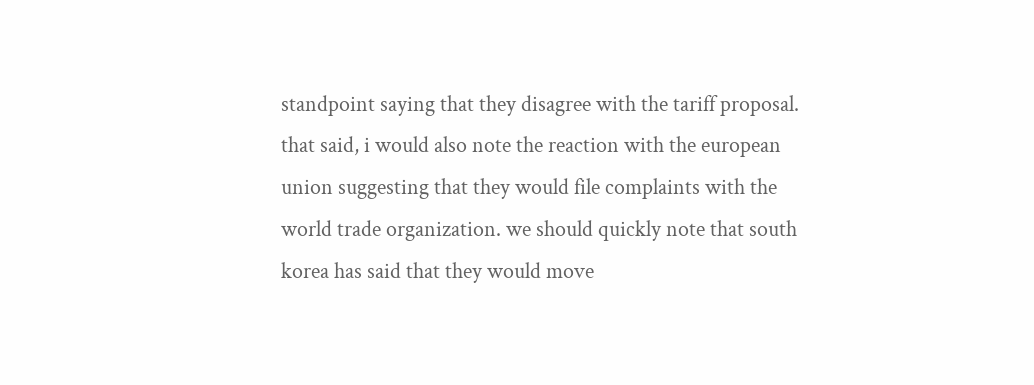standpoint saying that they disagree with the tariff proposal. that said, i would also note the reaction with the european union suggesting that they would file complaints with the world trade organization. we should quickly note that south korea has said that they would move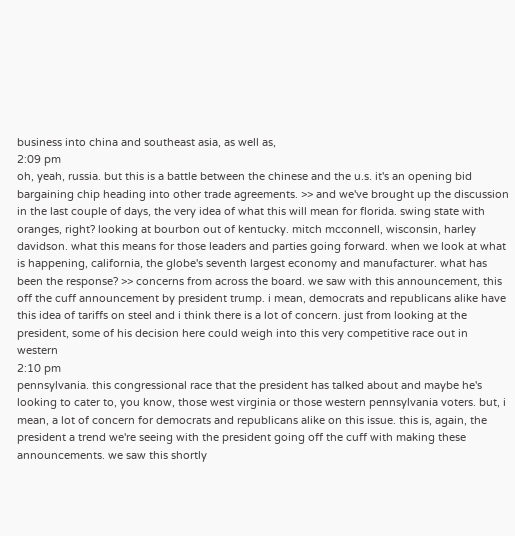business into china and southeast asia, as well as,
2:09 pm
oh, yeah, russia. but this is a battle between the chinese and the u.s. it's an opening bid bargaining chip heading into other trade agreements. >> and we've brought up the discussion in the last couple of days, the very idea of what this will mean for florida. swing state with oranges, right? looking at bourbon out of kentucky. mitch mcconnell, wisconsin, harley davidson. what this means for those leaders and parties going forward. when we look at what is happening, california, the globe's seventh largest economy and manufacturer. what has been the response? >> concerns from across the board. we saw with this announcement, this off the cuff announcement by president trump. i mean, democrats and republicans alike have this idea of tariffs on steel and i think there is a lot of concern. just from looking at the president, some of his decision here could weigh into this very competitive race out in western
2:10 pm
pennsylvania. this congressional race that the president has talked about and maybe he's looking to cater to, you know, those west virginia or those western pennsylvania voters. but, i mean, a lot of concern for democrats and republicans alike on this issue. this is, again, the president a trend we're seeing with the president going off the cuff with making these announcements. we saw this shortly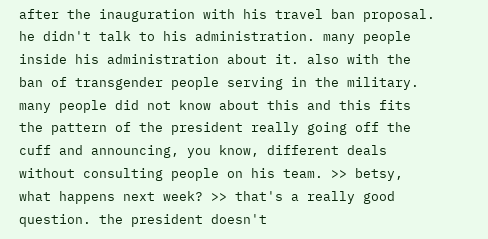after the inauguration with his travel ban proposal. he didn't talk to his administration. many people inside his administration about it. also with the ban of transgender people serving in the military. many people did not know about this and this fits the pattern of the president really going off the cuff and announcing, you know, different deals without consulting people on his team. >> betsy, what happens next week? >> that's a really good question. the president doesn't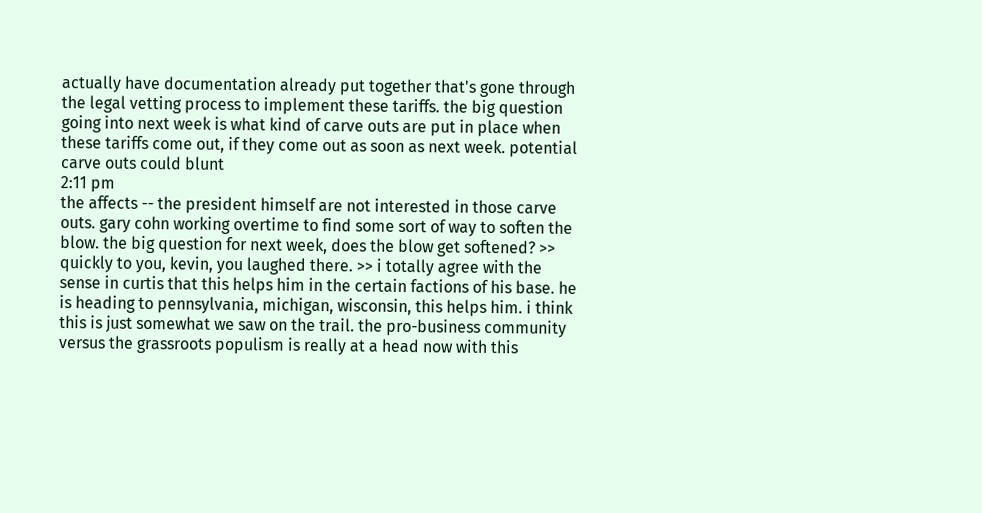actually have documentation already put together that's gone through the legal vetting process to implement these tariffs. the big question going into next week is what kind of carve outs are put in place when these tariffs come out, if they come out as soon as next week. potential carve outs could blunt
2:11 pm
the affects -- the president himself are not interested in those carve outs. gary cohn working overtime to find some sort of way to soften the blow. the big question for next week, does the blow get softened? >> quickly to you, kevin, you laughed there. >> i totally agree with the sense in curtis that this helps him in the certain factions of his base. he is heading to pennsylvania, michigan, wisconsin, this helps him. i think this is just somewhat we saw on the trail. the pro-business community versus the grassroots populism is really at a head now with this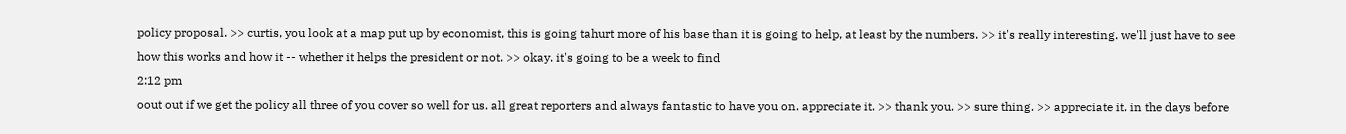policy proposal. >> curtis, you look at a map put up by economist, this is going tahurt more of his base than it is going to help, at least by the numbers. >> it's really interesting. we'll just have to see how this works and how it -- whether it helps the president or not. >> okay. it's going to be a week to find
2:12 pm
oout out if we get the policy all three of you cover so well for us. all great reporters and always fantastic to have you on. appreciate it. >> thank you. >> sure thing. >> appreciate it. in the days before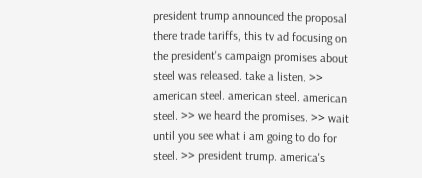president trump announced the proposal there trade tariffs, this tv ad focusing on the president's campaign promises about steel was released. take a listen. >> american steel. american steel. american steel. >> we heard the promises. >> wait until you see what i am going to do for steel. >> president trump. america's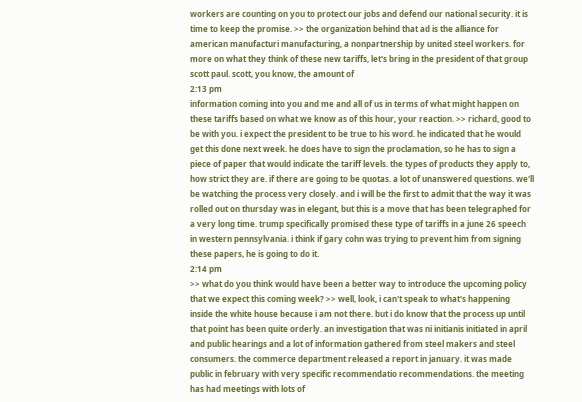workers are counting on you to protect our jobs and defend our national security. it is time to keep the promise. >> the organization behind that ad is the alliance for american manufacturi manufacturing, a nonpartnership by united steel workers. for more on what they think of these new tariffs, let's bring in the president of that group scott paul. scott, you know, the amount of
2:13 pm
information coming into you and me and all of us in terms of what might happen on these tariffs based on what we know as of this hour, your reaction. >> richard, good to be with you. i expect the president to be true to his word. he indicated that he would get this done next week. he does have to sign the proclamation, so he has to sign a piece of paper that would indicate the tariff levels. the types of products they apply to, how strict they are. if there are going to be quotas. a lot of unanswered questions. we'll be watching the process very closely. and i will be the first to admit that the way it was rolled out on thursday was in elegant, but this is a move that has been telegraphed for a very long time. trump specifically promised these type of tariffs in a june 26 speech in western pennsylvania. i think if gary cohn was trying to prevent him from signing these papers, he is going to do it.
2:14 pm
>> what do you think would have been a better way to introduce the upcoming policy that we expect this coming week? >> well, look, i can't speak to what's happening inside the white house because i am not there. but i do know that the process up until that point has been quite orderly. an investigation that was ni initianis initiated in april and public hearings and a lot of information gathered from steel makers and steel consumers. the commerce department released a report in january. it was made public in february with very specific recommendatio recommendations. the meeting has had meetings with lots of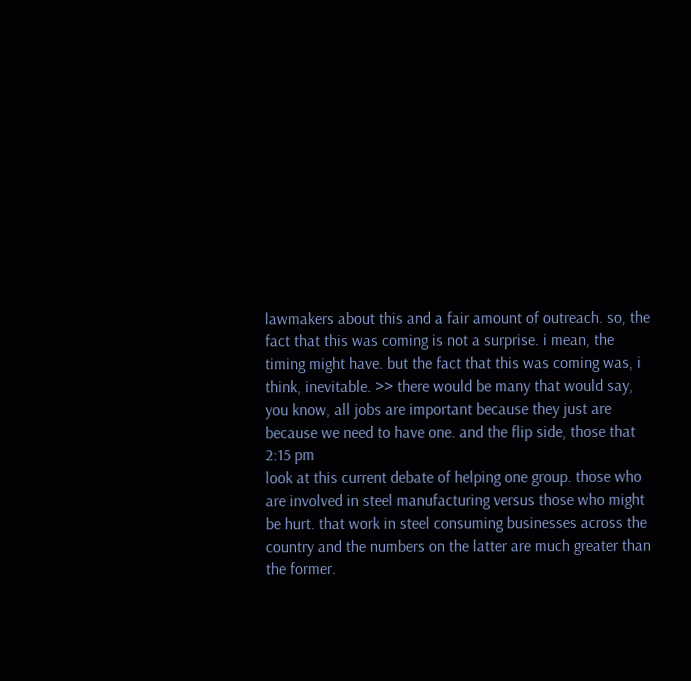lawmakers about this and a fair amount of outreach. so, the fact that this was coming is not a surprise. i mean, the timing might have. but the fact that this was coming was, i think, inevitable. >> there would be many that would say, you know, all jobs are important because they just are because we need to have one. and the flip side, those that
2:15 pm
look at this current debate of helping one group. those who are involved in steel manufacturing versus those who might be hurt. that work in steel consuming businesses across the country and the numbers on the latter are much greater than the former.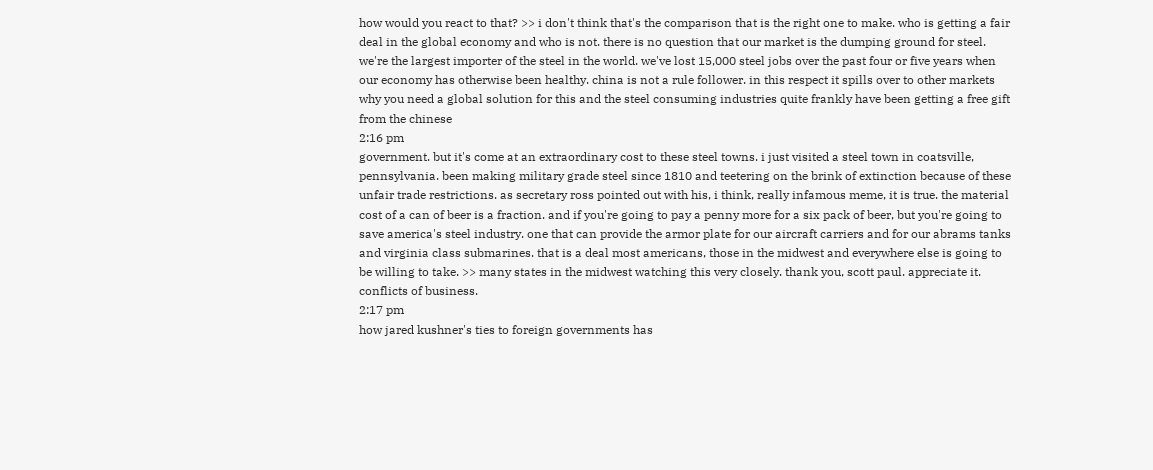how would you react to that? >> i don't think that's the comparison that is the right one to make. who is getting a fair deal in the global economy and who is not. there is no question that our market is the dumping ground for steel. we're the largest importer of the steel in the world. we've lost 15,000 steel jobs over the past four or five years when our economy has otherwise been healthy. china is not a rule follower. in this respect it spills over to other markets why you need a global solution for this and the steel consuming industries quite frankly have been getting a free gift from the chinese
2:16 pm
government. but it's come at an extraordinary cost to these steel towns. i just visited a steel town in coatsville, pennsylvania. been making military grade steel since 1810 and teetering on the brink of extinction because of these unfair trade restrictions. as secretary ross pointed out with his, i think, really infamous meme, it is true. the material cost of a can of beer is a fraction. and if you're going to pay a penny more for a six pack of beer, but you're going to save america's steel industry. one that can provide the armor plate for our aircraft carriers and for our abrams tanks and virginia class submarines. that is a deal most americans, those in the midwest and everywhere else is going to be willing to take. >> many states in the midwest watching this very closely. thank you, scott paul. appreciate it. conflicts of business.
2:17 pm
how jared kushner's ties to foreign governments has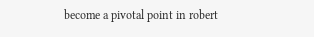become a pivotal point in robert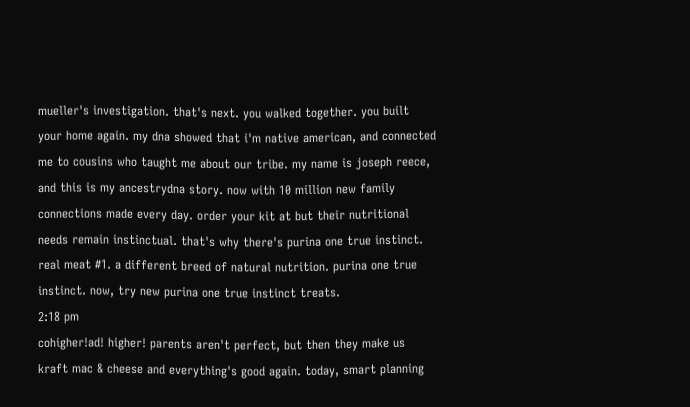mueller's investigation. that's next. you walked together. you built your home again. my dna showed that i'm native american, and connected me to cousins who taught me about our tribe. my name is joseph reece, and this is my ancestrydna story. now with 10 million new family connections made every day. order your kit at but their nutritional needs remain instinctual. that's why there's purina one true instinct. real meat #1. a different breed of natural nutrition. purina one true instinct. now, try new purina one true instinct treats.
2:18 pm
cohigher!ad! higher! parents aren't perfect, but then they make us kraft mac & cheese and everything's good again. today, smart planning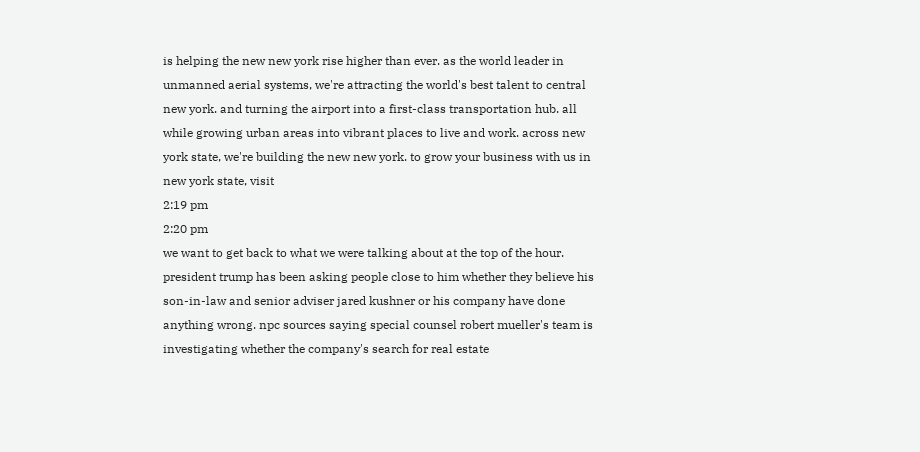is helping the new new york rise higher than ever. as the world leader in unmanned aerial systems, we're attracting the world's best talent to central new york. and turning the airport into a first-class transportation hub. all while growing urban areas into vibrant places to live and work. across new york state, we're building the new new york. to grow your business with us in new york state, visit
2:19 pm
2:20 pm
we want to get back to what we were talking about at the top of the hour. president trump has been asking people close to him whether they believe his son-in-law and senior adviser jared kushner or his company have done anything wrong. npc sources saying special counsel robert mueller's team is investigating whether the company's search for real estate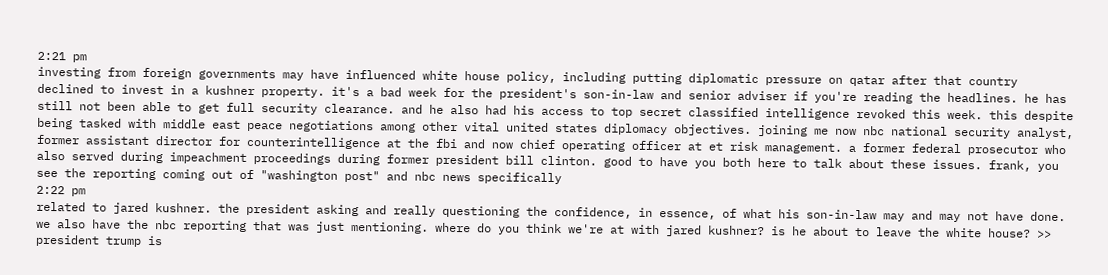2:21 pm
investing from foreign governments may have influenced white house policy, including putting diplomatic pressure on qatar after that country declined to invest in a kushner property. it's a bad week for the president's son-in-law and senior adviser if you're reading the headlines. he has still not been able to get full security clearance. and he also had his access to top secret classified intelligence revoked this week. this despite being tasked with middle east peace negotiations among other vital united states diplomacy objectives. joining me now nbc national security analyst, former assistant director for counterintelligence at the fbi and now chief operating officer at et risk management. a former federal prosecutor who also served during impeachment proceedings during former president bill clinton. good to have you both here to talk about these issues. frank, you see the reporting coming out of "washington post" and nbc news specifically
2:22 pm
related to jared kushner. the president asking and really questioning the confidence, in essence, of what his son-in-law may and may not have done. we also have the nbc reporting that was just mentioning. where do you think we're at with jared kushner? is he about to leave the white house? >> president trump is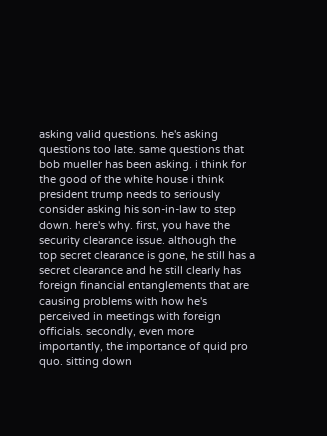asking valid questions. he's asking questions too late. same questions that bob mueller has been asking. i think for the good of the white house i think president trump needs to seriously consider asking his son-in-law to step down. here's why. first, you have the security clearance issue. although the top secret clearance is gone, he still has a secret clearance and he still clearly has foreign financial entanglements that are causing problems with how he's perceived in meetings with foreign officials. secondly, even more importantly, the importance of quid pro quo. sitting down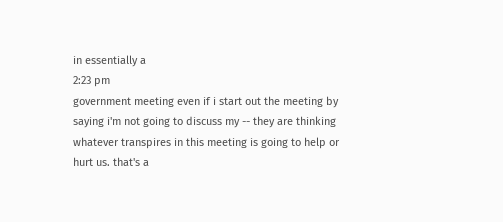in essentially a
2:23 pm
government meeting even if i start out the meeting by saying i'm not going to discuss my -- they are thinking whatever transpires in this meeting is going to help or hurt us. that's a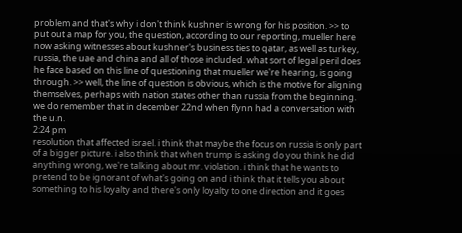problem and that's why i don't think kushner is wrong for his position. >> to put out a map for you, the question, according to our reporting, mueller here now asking witnesses about kushner's business ties to qatar, as well as turkey, russia, the uae and china and all of those included. what sort of legal peril does he face based on this line of questioning that mueller we're hearing, is going through. >> well, the line of question is obvious, which is the motive for aligning themselves, perhaps with nation states other than russia from the beginning. we do remember that in december 22nd when flynn had a conversation with the u.n.
2:24 pm
resolution that affected israel. i think that maybe the focus on russia is only part of a bigger picture. i also think that when trump is asking do you think he did anything wrong, we're talking about mr. violation. i think that he wants to pretend to be ignorant of what's going on and i think that it tells you about something to his loyalty and there's only loyalty to one direction and it goes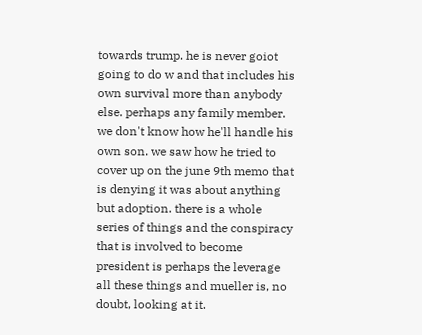towards trump. he is never goiot going to do w and that includes his own survival more than anybody else. perhaps any family member. we don't know how he'll handle his own son. we saw how he tried to cover up on the june 9th memo that is denying it was about anything but adoption. there is a whole series of things and the conspiracy that is involved to become president is perhaps the leverage all these things and mueller is, no doubt, looking at it.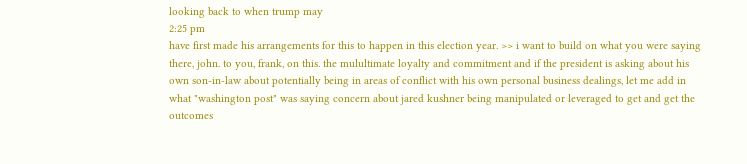looking back to when trump may
2:25 pm
have first made his arrangements for this to happen in this election year. >> i want to build on what you were saying there, john. to you, frank, on this. the mulultimate loyalty and commitment and if the president is asking about his own son-in-law about potentially being in areas of conflict with his own personal business dealings, let me add in what "washington post" was saying concern about jared kushner being manipulated or leveraged to get and get the outcomes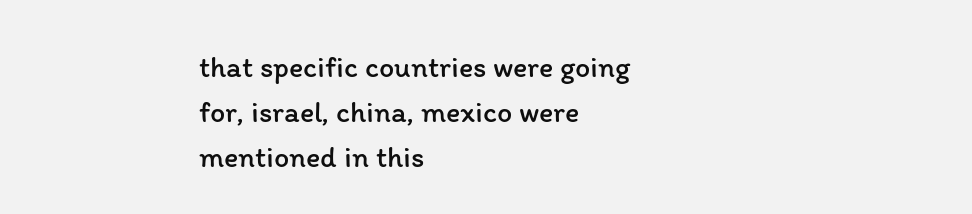that specific countries were going for, israel, china, mexico were mentioned in this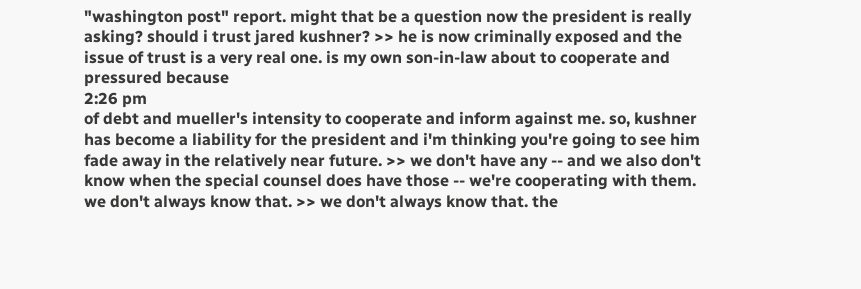"washington post" report. might that be a question now the president is really asking? should i trust jared kushner? >> he is now criminally exposed and the issue of trust is a very real one. is my own son-in-law about to cooperate and pressured because
2:26 pm
of debt and mueller's intensity to cooperate and inform against me. so, kushner has become a liability for the president and i'm thinking you're going to see him fade away in the relatively near future. >> we don't have any -- and we also don't know when the special counsel does have those -- we're cooperating with them. we don't always know that. >> we don't always know that. the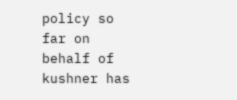policy so far on behalf of kushner has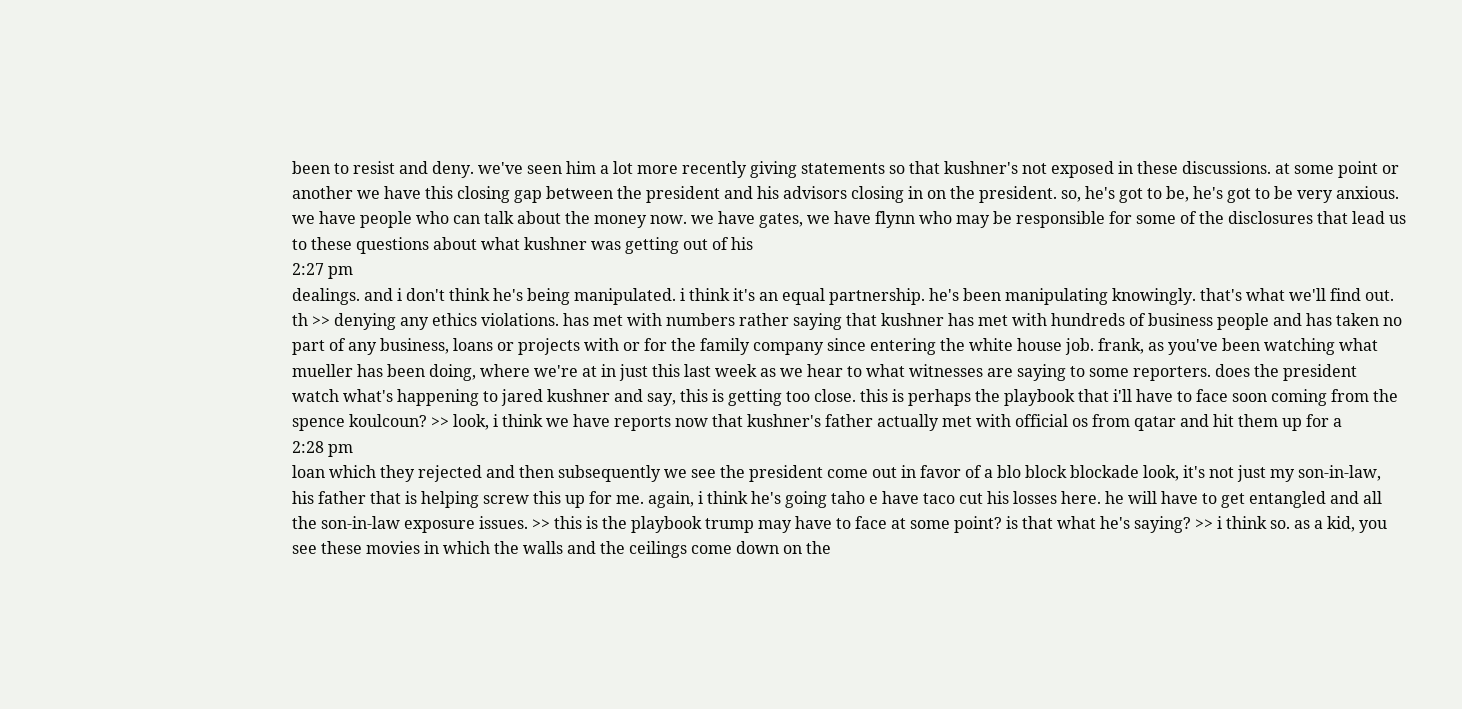been to resist and deny. we've seen him a lot more recently giving statements so that kushner's not exposed in these discussions. at some point or another we have this closing gap between the president and his advisors closing in on the president. so, he's got to be, he's got to be very anxious. we have people who can talk about the money now. we have gates, we have flynn who may be responsible for some of the disclosures that lead us to these questions about what kushner was getting out of his
2:27 pm
dealings. and i don't think he's being manipulated. i think it's an equal partnership. he's been manipulating knowingly. that's what we'll find out. th >> denying any ethics violations. has met with numbers rather saying that kushner has met with hundreds of business people and has taken no part of any business, loans or projects with or for the family company since entering the white house job. frank, as you've been watching what mueller has been doing, where we're at in just this last week as we hear to what witnesses are saying to some reporters. does the president watch what's happening to jared kushner and say, this is getting too close. this is perhaps the playbook that i'll have to face soon coming from the spence koulcoun? >> look, i think we have reports now that kushner's father actually met with official os from qatar and hit them up for a
2:28 pm
loan which they rejected and then subsequently we see the president come out in favor of a blo block blockade look, it's not just my son-in-law, his father that is helping screw this up for me. again, i think he's going taho e have taco cut his losses here. he will have to get entangled and all the son-in-law exposure issues. >> this is the playbook trump may have to face at some point? is that what he's saying? >> i think so. as a kid, you see these movies in which the walls and the ceilings come down on the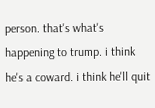person. that's what's happening to trump. i think he's a coward. i think he'll quit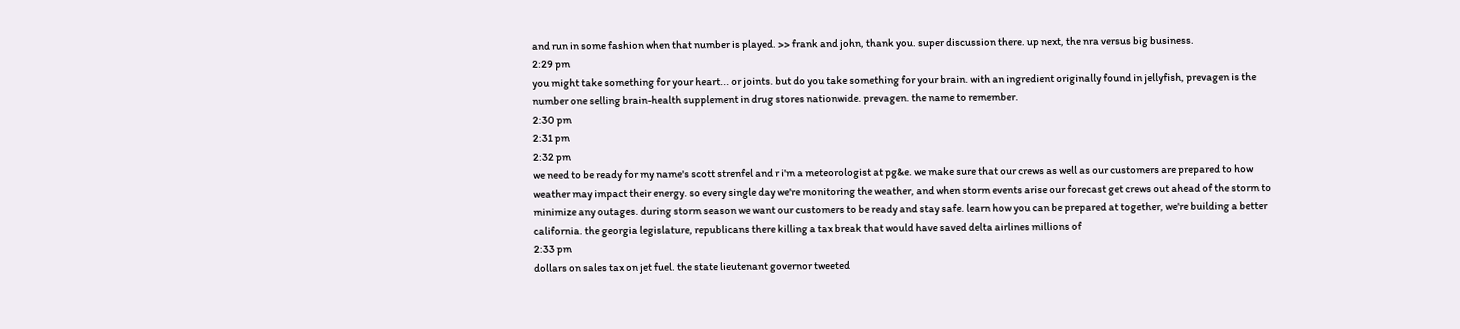and run in some fashion when that number is played. >> frank and john, thank you. super discussion there. up next, the nra versus big business.
2:29 pm
you might take something for your heart... or joints. but do you take something for your brain. with an ingredient originally found in jellyfish, prevagen is the number one selling brain-health supplement in drug stores nationwide. prevagen. the name to remember.
2:30 pm
2:31 pm
2:32 pm
we need to be ready for my name's scott strenfel and r i'm a meteorologist at pg&e. we make sure that our crews as well as our customers are prepared to how weather may impact their energy. so every single day we're monitoring the weather, and when storm events arise our forecast get crews out ahead of the storm to minimize any outages. during storm season we want our customers to be ready and stay safe. learn how you can be prepared at together, we're building a better california. the georgia legislature, republicans there killing a tax break that would have saved delta airlines millions of
2:33 pm
dollars on sales tax on jet fuel. the state lieutenant governor tweeted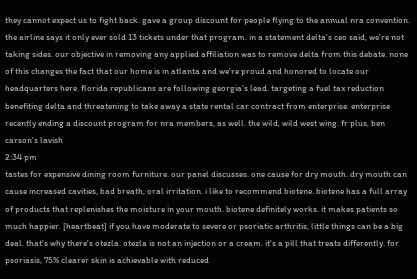they cannot expect us to fight back. gave a group discount for people flying to the annual nra convention. the airline says it only ever sold 13 tickets under that program. in a statement delta's ceo said, we're not taking sides. our objective in removing any applied affiliation was to remove delta from this debate. none of this changes the fact that our home is in atlanta and we're proud and honored to locate our headquarters here. florida republicans are following georgia's lead. targeting a fuel tax reduction benefiting delta and threatening to take away a state rental car contract from enterprise. enterprise recently ending a discount program for nra members, as well. the wild, wild west wing. fr plus, ben carson's lavish
2:34 pm
tastes for expensive dining room furniture. our panel discusses. one cause for dry mouth. dry mouth can cause increased cavities, bad breath, oral irritation. i like to recommend biotene. biotene has a full array of products that replenishes the moisture in your mouth. biotene definitely works. it makes patients so much happier. [heartbeat] if you have moderate to severe or psoriatic arthritis, little things can be a big deal. that's why there's otezla. otezla is not an injection or a cream. it's a pill that treats differently. for psoriasis, 75% clearer skin is achievable with reduced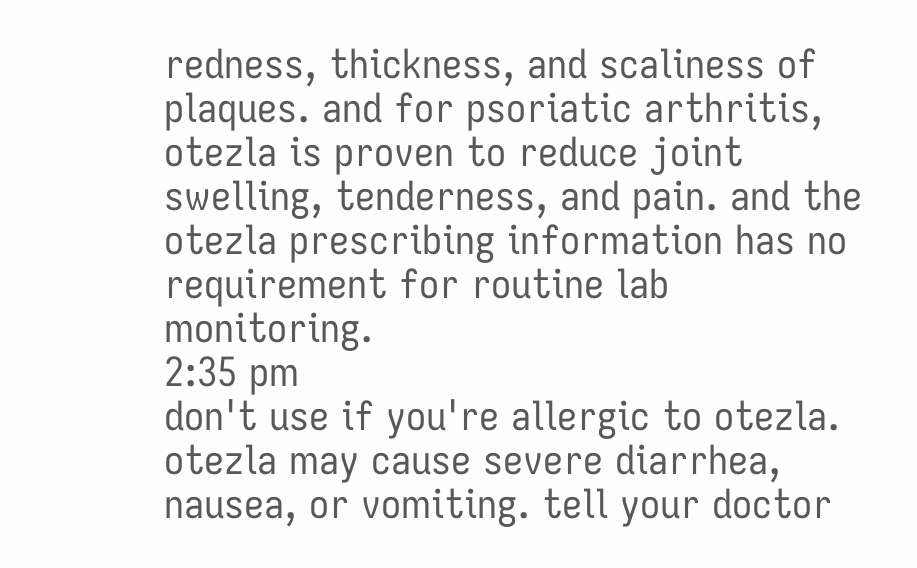redness, thickness, and scaliness of plaques. and for psoriatic arthritis, otezla is proven to reduce joint swelling, tenderness, and pain. and the otezla prescribing information has no requirement for routine lab monitoring.
2:35 pm
don't use if you're allergic to otezla. otezla may cause severe diarrhea, nausea, or vomiting. tell your doctor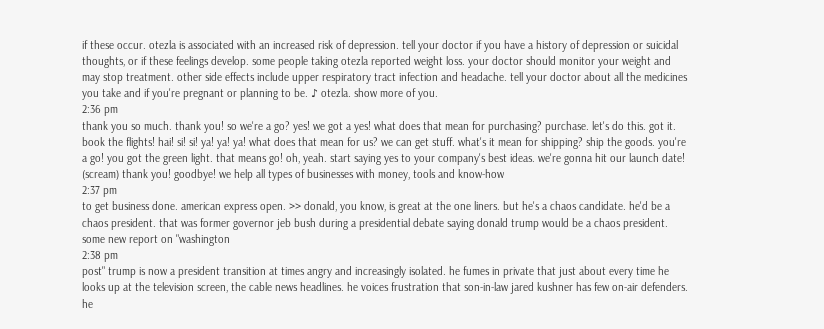if these occur. otezla is associated with an increased risk of depression. tell your doctor if you have a history of depression or suicidal thoughts, or if these feelings develop. some people taking otezla reported weight loss. your doctor should monitor your weight and may stop treatment. other side effects include upper respiratory tract infection and headache. tell your doctor about all the medicines you take and if you're pregnant or planning to be. ♪ otezla. show more of you.
2:36 pm
thank you so much. thank you! so we're a go? yes! we got a yes! what does that mean for purchasing? purchase. let's do this. got it. book the flights! hai! si! si! ya! ya! ya! what does that mean for us? we can get stuff. what's it mean for shipping? ship the goods. you're a go! you got the green light. that means go! oh, yeah. start saying yes to your company's best ideas. we're gonna hit our launch date! (scream) thank you! goodbye! we help all types of businesses with money, tools and know-how
2:37 pm
to get business done. american express open. >> donald, you know, is great at the one liners. but he's a chaos candidate. he'd be a chaos president. that was former governor jeb bush during a presidential debate saying donald trump would be a chaos president. some new report on "washington
2:38 pm
post" trump is now a president transition at times angry and increasingly isolated. he fumes in private that just about every time he looks up at the television screen, the cable news headlines. he voices frustration that son-in-law jared kushner has few on-air defenders. he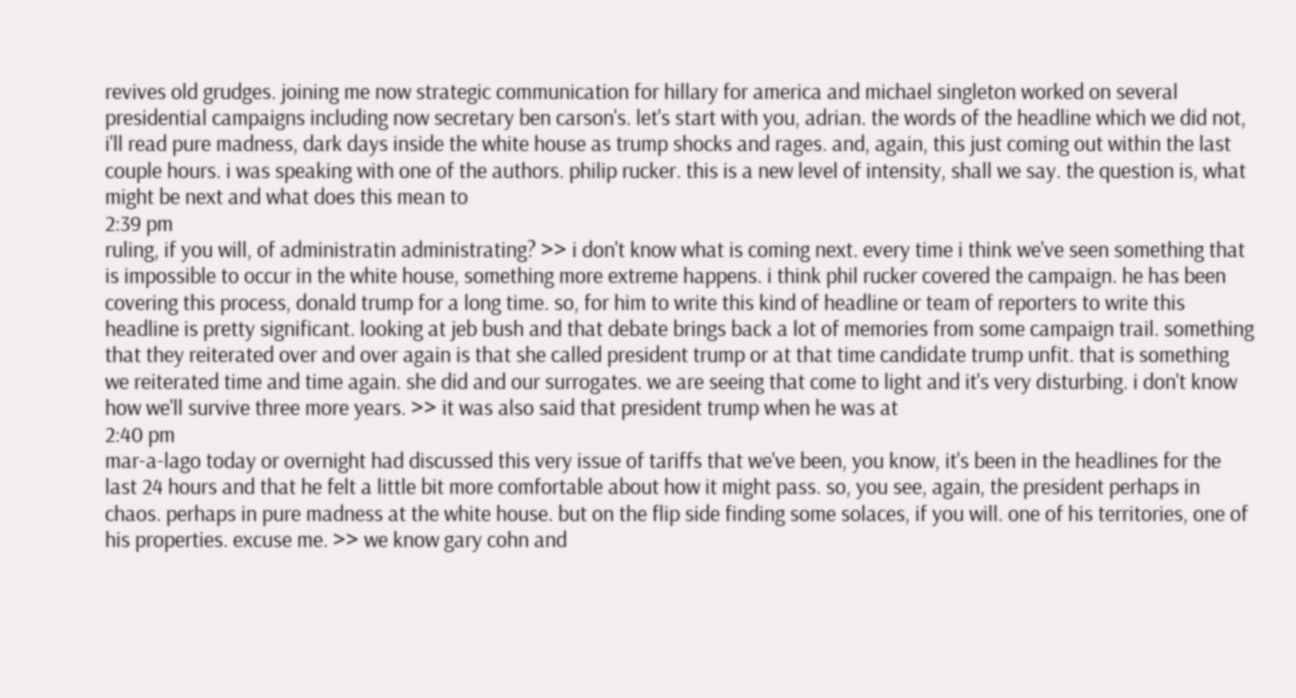revives old grudges. joining me now strategic communication for hillary for america and michael singleton worked on several presidential campaigns including now secretary ben carson's. let's start with you, adrian. the words of the headline which we did not, i'll read pure madness, dark days inside the white house as trump shocks and rages. and, again, this just coming out within the last couple hours. i was speaking with one of the authors. philip rucker. this is a new level of intensity, shall we say. the question is, what might be next and what does this mean to
2:39 pm
ruling, if you will, of administratin administrating? >> i don't know what is coming next. every time i think we've seen something that is impossible to occur in the white house, something more extreme happens. i think phil rucker covered the campaign. he has been covering this process, donald trump for a long time. so, for him to write this kind of headline or team of reporters to write this headline is pretty significant. looking at jeb bush and that debate brings back a lot of memories from some campaign trail. something that they reiterated over and over again is that she called president trump or at that time candidate trump unfit. that is something we reiterated time and time again. she did and our surrogates. we are seeing that come to light and it's very disturbing. i don't know how we'll survive three more years. >> it was also said that president trump when he was at
2:40 pm
mar-a-lago today or overnight had discussed this very issue of tariffs that we've been, you know, it's been in the headlines for the last 24 hours and that he felt a little bit more comfortable about how it might pass. so, you see, again, the president perhaps in chaos. perhaps in pure madness at the white house. but on the flip side finding some solaces, if you will. one of his territories, one of his properties. excuse me. >> we know gary cohn and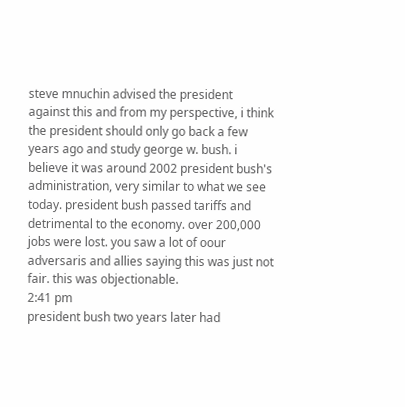steve mnuchin advised the president against this and from my perspective, i think the president should only go back a few years ago and study george w. bush. i believe it was around 2002 president bush's administration, very similar to what we see today. president bush passed tariffs and detrimental to the economy. over 200,000 jobs were lost. you saw a lot of oour adversaris and allies saying this was just not fair. this was objectionable.
2:41 pm
president bush two years later had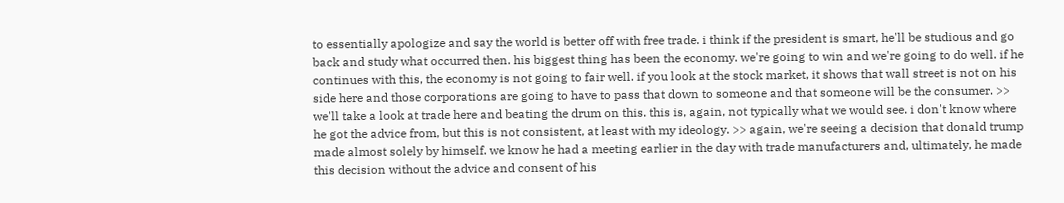to essentially apologize and say the world is better off with free trade. i think if the president is smart, he'll be studious and go back and study what occurred then. his biggest thing has been the economy. we're going to win and we're going to do well. if he continues with this, the economy is not going to fair well. if you look at the stock market, it shows that wall street is not on his side here and those corporations are going to have to pass that down to someone and that someone will be the consumer. >> we'll take a look at trade here and beating the drum on this. this is, again, not typically what we would see. i don't know where he got the advice from, but this is not consistent, at least with my ideology. >> again, we're seeing a decision that donald trump made almost solely by himself. we know he had a meeting earlier in the day with trade manufacturers and, ultimately, he made this decision without the advice and consent of his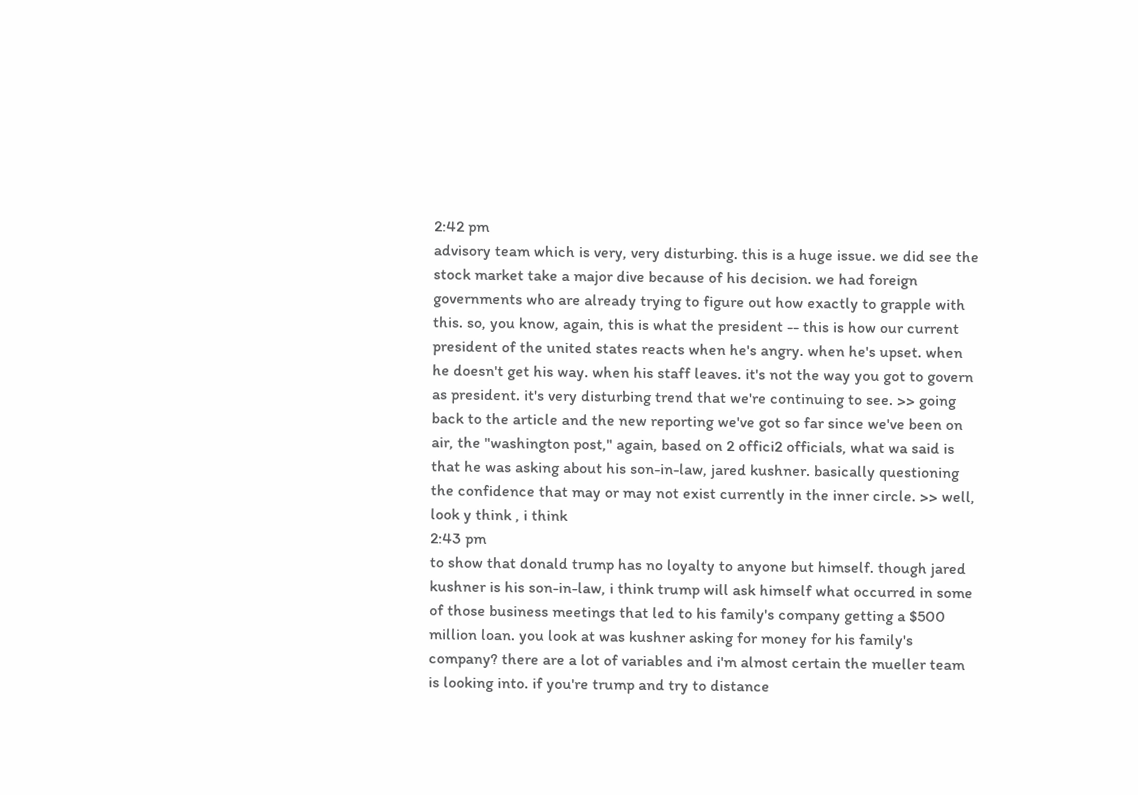2:42 pm
advisory team which is very, very disturbing. this is a huge issue. we did see the stock market take a major dive because of his decision. we had foreign governments who are already trying to figure out how exactly to grapple with this. so, you know, again, this is what the president -- this is how our current president of the united states reacts when he's angry. when he's upset. when he doesn't get his way. when his staff leaves. it's not the way you got to govern as president. it's very disturbing trend that we're continuing to see. >> going back to the article and the new reporting we've got so far since we've been on air, the "washington post," again, based on 2 offici2 officials, what wa said is that he was asking about his son-in-law, jared kushner. basically questioning the confidence that may or may not exist currently in the inner circle. >> well, look y think , i think
2:43 pm
to show that donald trump has no loyalty to anyone but himself. though jared kushner is his son-in-law, i think trump will ask himself what occurred in some of those business meetings that led to his family's company getting a $500 million loan. you look at was kushner asking for money for his family's company? there are a lot of variables and i'm almost certain the mueller team is looking into. if you're trump and try to distance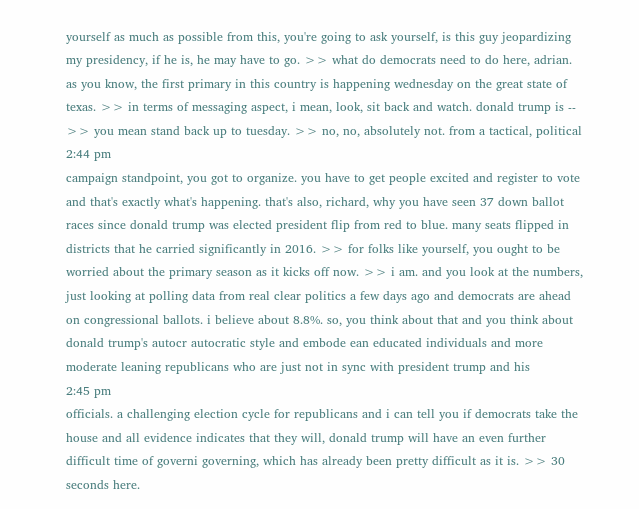yourself as much as possible from this, you're going to ask yourself, is this guy jeopardizing my presidency, if he is, he may have to go. >> what do democrats need to do here, adrian. as you know, the first primary in this country is happening wednesday on the great state of texas. >> in terms of messaging aspect, i mean, look, sit back and watch. donald trump is -- >> you mean stand back up to tuesday. >> no, no, absolutely not. from a tactical, political
2:44 pm
campaign standpoint, you got to organize. you have to get people excited and register to vote and that's exactly what's happening. that's also, richard, why you have seen 37 down ballot races since donald trump was elected president flip from red to blue. many seats flipped in districts that he carried significantly in 2016. >> for folks like yourself, you ought to be worried about the primary season as it kicks off now. >> i am. and you look at the numbers, just looking at polling data from real clear politics a few days ago and democrats are ahead on congressional ballots. i believe about 8.8%. so, you think about that and you think about donald trump's autocr autocratic style and embode ean educated individuals and more moderate leaning republicans who are just not in sync with president trump and his
2:45 pm
officials. a challenging election cycle for republicans and i can tell you if democrats take the house and all evidence indicates that they will, donald trump will have an even further difficult time of governi governing, which has already been pretty difficult as it is. >> 30 seconds here.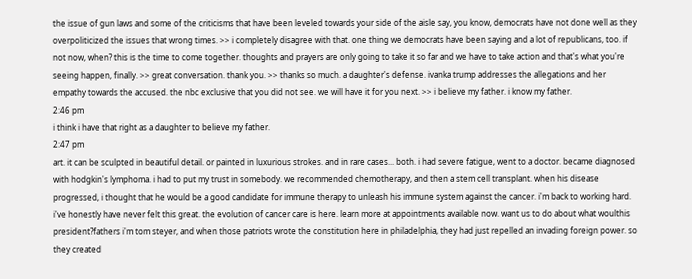the issue of gun laws and some of the criticisms that have been leveled towards your side of the aisle say, you know, democrats have not done well as they overpoliticized the issues that wrong times. >> i completely disagree with that. one thing we democrats have been saying and a lot of republicans, too. if not now, when? this is the time to come together. thoughts and prayers are only going to take it so far and we have to take action and that's what you're seeing happen, finally. >> great conversation. thank you. >> thanks so much. a daughter's defense. ivanka trump addresses the allegations and her empathy towards the accused. the nbc exclusive that you did not see. we will have it for you next. >> i believe my father. i know my father.
2:46 pm
i think i have that right as a daughter to believe my father.
2:47 pm
art. it can be sculpted in beautiful detail. or painted in luxurious strokes. and in rare cases... both. i had severe fatigue, went to a doctor. became diagnosed with hodgkin's lymphoma. i had to put my trust in somebody. we recommended chemotherapy, and then a stem cell transplant. when his disease progressed, i thought that he would be a good candidate for immune therapy to unleash his immune system against the cancer. i'm back to working hard. i've honestly have never felt this great. the evolution of cancer care is here. learn more at appointments available now. want us to do about what woulthis president?fathers i'm tom steyer, and when those patriots wrote the constitution here in philadelphia, they had just repelled an invading foreign power. so they created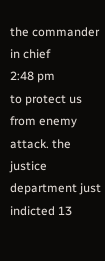the commander in chief
2:48 pm
to protect us from enemy attack. the justice department just indicted 13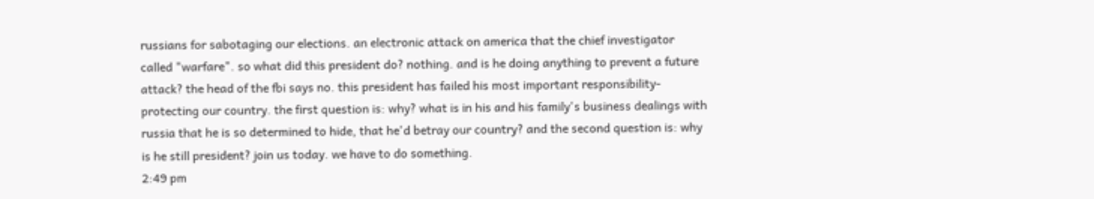russians for sabotaging our elections. an electronic attack on america that the chief investigator called "warfare". so what did this president do? nothing. and is he doing anything to prevent a future attack? the head of the fbi says no. this president has failed his most important responsibility- protecting our country. the first question is: why? what is in his and his family's business dealings with russia that he is so determined to hide, that he'd betray our country? and the second question is: why is he still president? join us today. we have to do something.
2:49 pm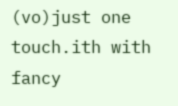(vo)just one touch.ith with fancy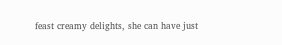feast creamy delights, she can have just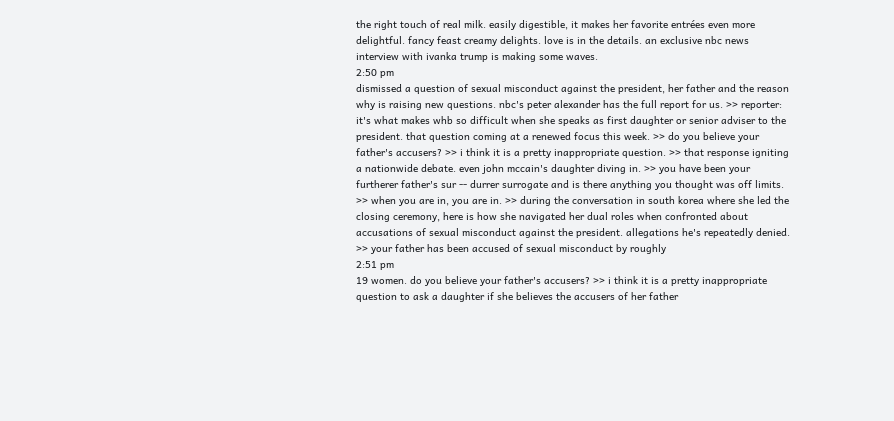the right touch of real milk. easily digestible, it makes her favorite entrées even more delightful. fancy feast creamy delights. love is in the details. an exclusive nbc news interview with ivanka trump is making some waves.
2:50 pm
dismissed a question of sexual misconduct against the president, her father and the reason why is raising new questions. nbc's peter alexander has the full report for us. >> reporter: it's what makes whb so difficult when she speaks as first daughter or senior adviser to the president. that question coming at a renewed focus this week. >> do you believe your father's accusers? >> i think it is a pretty inappropriate question. >> that response igniting a nationwide debate. even john mccain's daughter diving in. >> you have been your furtherer father's sur -- durrer surrogate and is there anything you thought was off limits. >> when you are in, you are in. >> during the conversation in south korea where she led the closing ceremony, here is how she navigated her dual roles when confronted about accusations of sexual misconduct against the president. allegations he's repeatedly denied. >> your father has been accused of sexual misconduct by roughly
2:51 pm
19 women. do you believe your father's accusers? >> i think it is a pretty inappropriate question to ask a daughter if she believes the accusers of her father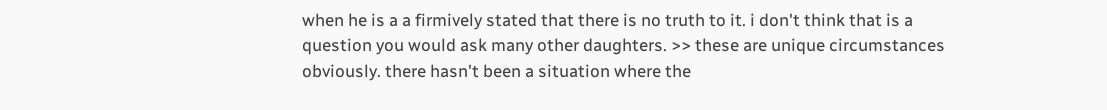when he is a a firmively stated that there is no truth to it. i don't think that is a question you would ask many other daughters. >> these are unique circumstances obviously. there hasn't been a situation where the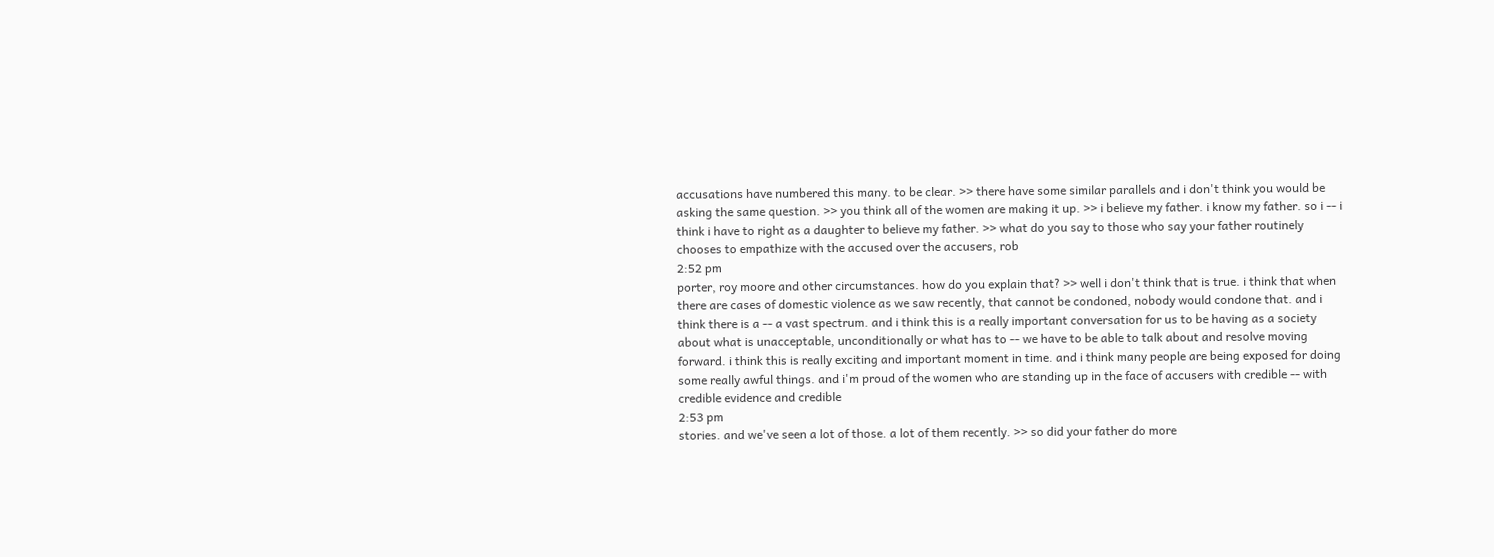accusations have numbered this many. to be clear. >> there have some similar parallels and i don't think you would be asking the same question. >> you think all of the women are making it up. >> i believe my father. i know my father. so i -- i think i have to right as a daughter to believe my father. >> what do you say to those who say your father routinely chooses to empathize with the accused over the accusers, rob
2:52 pm
porter, roy moore and other circumstances. how do you explain that? >> well i don't think that is true. i think that when there are cases of domestic violence as we saw recently, that cannot be condoned, nobody would condone that. and i think there is a -- a vast spectrum. and i think this is a really important conversation for us to be having as a society about what is unacceptable, unconditionally or what has to -- we have to be able to talk about and resolve moving forward. i think this is really exciting and important moment in time. and i think many people are being exposed for doing some really awful things. and i'm proud of the women who are standing up in the face of accusers with credible -- with credible evidence and credible
2:53 pm
stories. and we've seen a lot of those. a lot of them recently. >> so did your father do more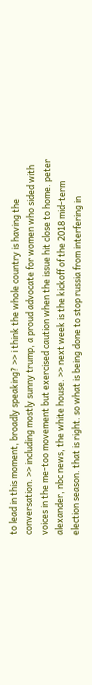to lead in this moment, broadly speaking? >> i think the whole country is having the conversation. >> including mostly sunny trump, a proud advocate for women who sided with voices in the me-too movement but exercised caution when the issue hit close to home. peter alexander, nbc news, the white house. >> next week is the kickoff of the 2018 mid-term election season. that is right. so what is being done to stop russia from interfering in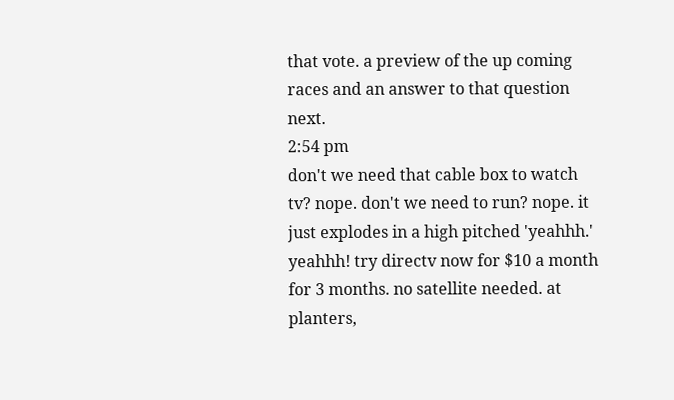that vote. a preview of the up coming races and an answer to that question next.
2:54 pm
don't we need that cable box to watch tv? nope. don't we need to run? nope. it just explodes in a high pitched 'yeahhh.' yeahhh! try directv now for $10 a month for 3 months. no satellite needed. at planters,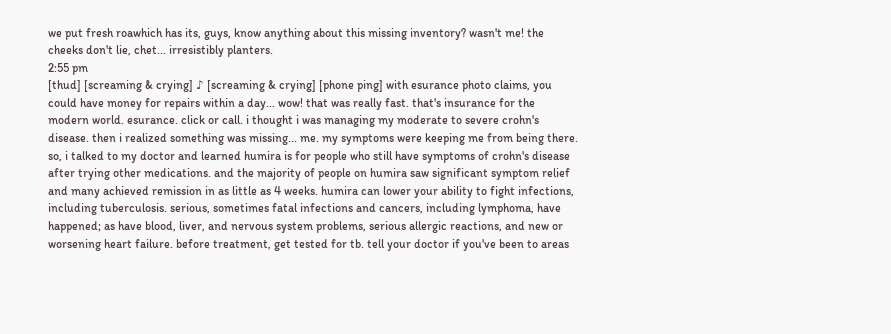we put fresh roawhich has its, guys, know anything about this missing inventory? wasn't me! the cheeks don't lie, chet... irresistibly planters.
2:55 pm
[thud] [screaming & crying] ♪ [screaming & crying] [phone ping] with esurance photo claims, you could have money for repairs within a day... wow! that was really fast. that's insurance for the modern world. esurance. click or call. i thought i was managing my moderate to severe crohn's disease. then i realized something was missing... me. my symptoms were keeping me from being there. so, i talked to my doctor and learned humira is for people who still have symptoms of crohn's disease after trying other medications. and the majority of people on humira saw significant symptom relief and many achieved remission in as little as 4 weeks. humira can lower your ability to fight infections, including tuberculosis. serious, sometimes fatal infections and cancers, including lymphoma, have happened; as have blood, liver, and nervous system problems, serious allergic reactions, and new or worsening heart failure. before treatment, get tested for tb. tell your doctor if you've been to areas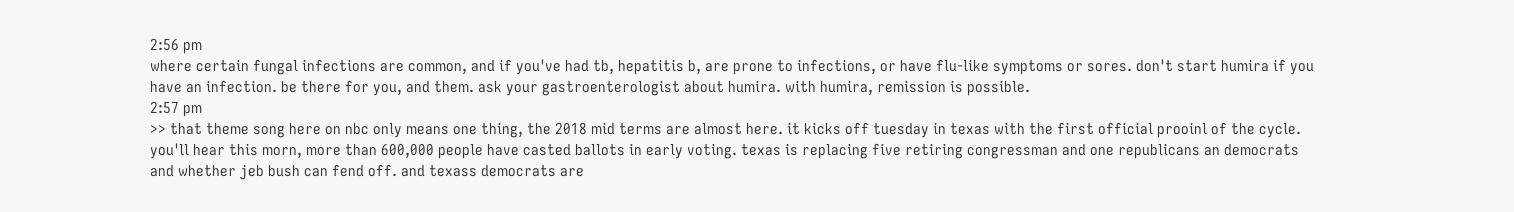2:56 pm
where certain fungal infections are common, and if you've had tb, hepatitis b, are prone to infections, or have flu-like symptoms or sores. don't start humira if you have an infection. be there for you, and them. ask your gastroenterologist about humira. with humira, remission is possible.
2:57 pm
>> that theme song here on nbc only means one thing, the 2018 mid terms are almost here. it kicks off tuesday in texas with the first official prooinl of the cycle. you'll hear this morn, more than 600,000 people have casted ballots in early voting. texas is replacing five retiring congressman and one republicans an democrats and whether jeb bush can fend off. and texass democrats are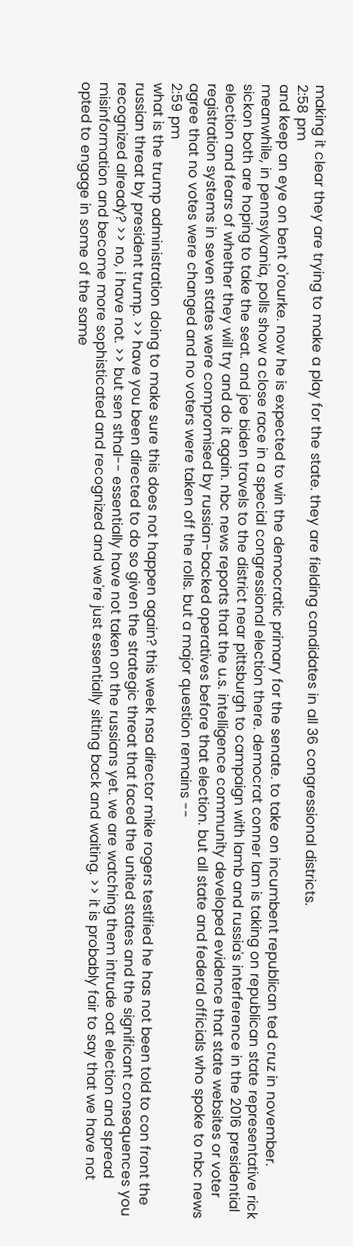making it clear they are trying to make a play for the state. they are fielding candidates in all 36 congressional districts.
2:58 pm
and keep an eye on bent o'rourke. now he is expected to win the democratic primary for the senate. to take on incumbent republican ted cruz in november. meanwhile, in pennsylvania, polls show a close race in a special congressional election there. democrat conner lam is taking on republican state representative rick sickon both are hoping to take the seat. and joe biden travels to the district near pittsburgh to campaign with lamb and russia's interference in the 2016 presidential election and fears of whether they will try and do it again. nbc news reports that the u.s. intelligence community developed evidence that state websites or voter registration systems in seven states were compromised by russian-backed operatives before that election. but all state and federal officials who spoke to nbc news agree that no votes were changed and no voters were taken off the rolls. but a major question remains --
2:59 pm
what is the trump administration doing to make sure this does not happen again? this week nsa director mike rogers testified he has not been told to con front the russian threat by president trump. >> have you been directed to do so given the strategic threat that faced the united states and the significant consequences you recognized already? >> no, i have not. >> but sen sthal-- essentially have not taken on the russians yet. we are watching them intrude oat election and spread misinformation and become more sophisticated and recognized and we're just essentially sitting back and waiting. >> it is probably fair to say that we have not opted to engage in some of the same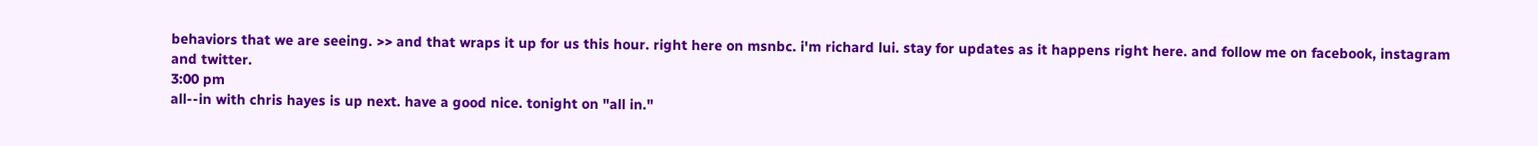behaviors that we are seeing. >> and that wraps it up for us this hour. right here on msnbc. i'm richard lui. stay for updates as it happens right here. and follow me on facebook, instagram and twitter.
3:00 pm
all--in with chris hayes is up next. have a good nice. tonight on "all in."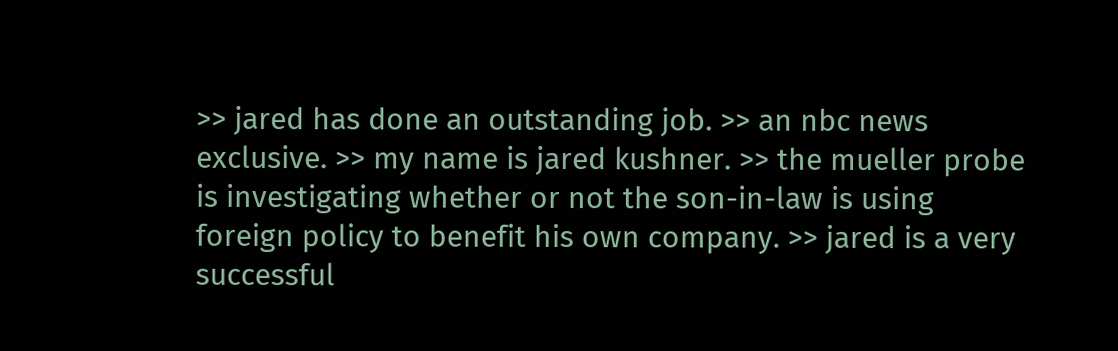>> jared has done an outstanding job. >> an nbc news exclusive. >> my name is jared kushner. >> the mueller probe is investigating whether or not the son-in-law is using foreign policy to benefit his own company. >> jared is a very successful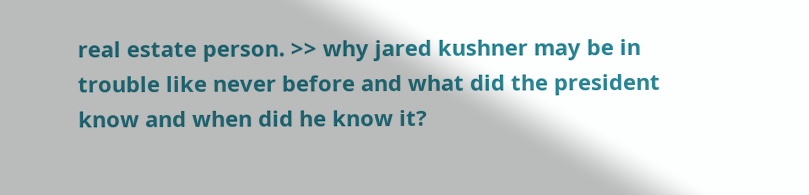real estate person. >> why jared kushner may be in trouble like never before and what did the president know and when did he know it?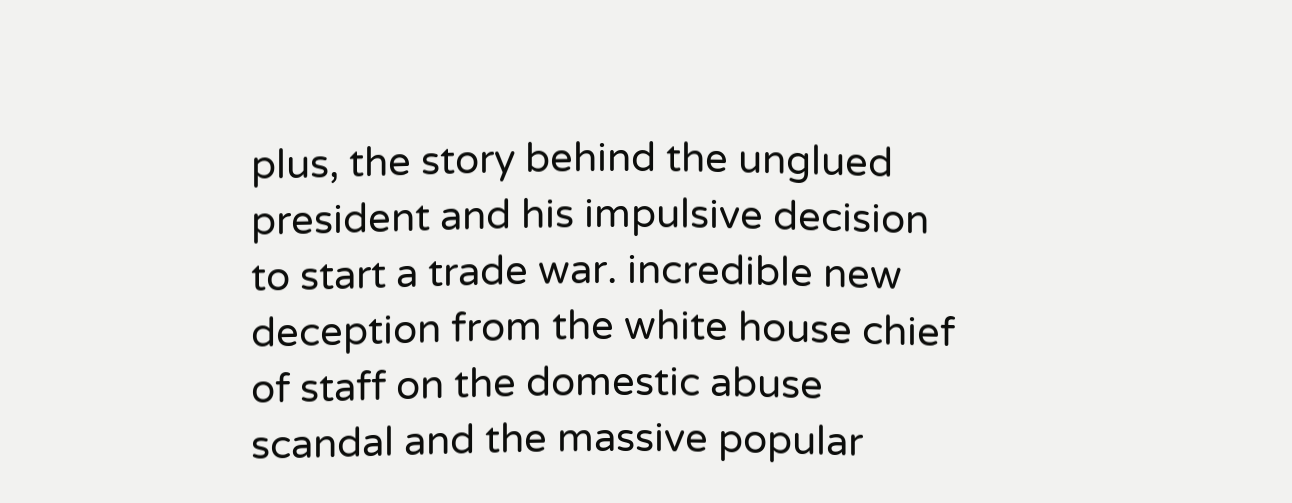plus, the story behind the unglued president and his impulsive decision to start a trade war. incredible new deception from the white house chief of staff on the domestic abuse scandal and the massive popular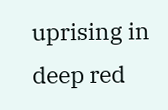uprising in deep red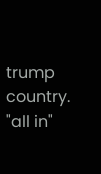trump country. "all in"